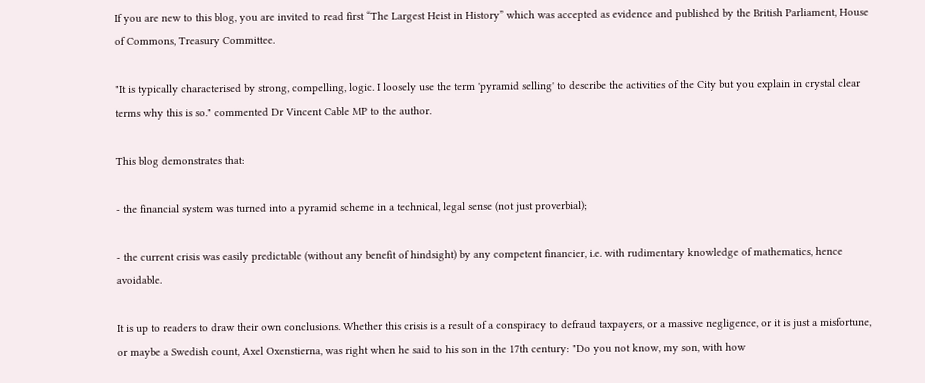If you are new to this blog, you are invited to read first “The Largest Heist in History” which was accepted as evidence and published by the British Parliament, House of Commons, Treasury Committee.

"It is typically characterised by strong, compelling, logic. I loosely use the term 'pyramid selling' to describe the activities of the City but you explain in crystal clear terms why this is so." commented Dr Vincent Cable MP to the author.

This blog demonstrates that:

- the financial system was turned into a pyramid scheme in a technical, legal sense (not just proverbial);

- the current crisis was easily predictable (without any benefit of hindsight) by any competent financier, i.e. with rudimentary knowledge of mathematics, hence avoidable.

It is up to readers to draw their own conclusions. Whether this crisis is a result of a conspiracy to defraud taxpayers, or a massive negligence, or it is just a misfortune, or maybe a Swedish count, Axel Oxenstierna, was right when he said to his son in the 17th century: "Do you not know, my son, with how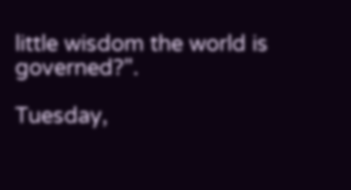little wisdom the world is governed?".

Tuesday,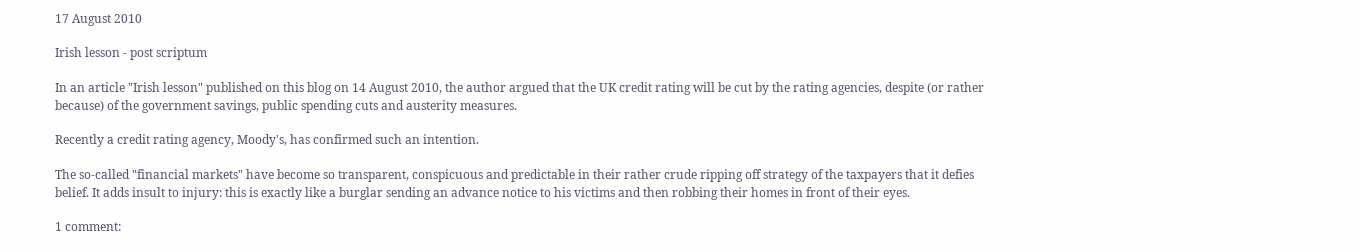17 August 2010

Irish lesson - post scriptum

In an article "Irish lesson" published on this blog on 14 August 2010, the author argued that the UK credit rating will be cut by the rating agencies, despite (or rather because) of the government savings, public spending cuts and austerity measures.

Recently a credit rating agency, Moody's, has confirmed such an intention.

The so-called "financial markets" have become so transparent, conspicuous and predictable in their rather crude ripping off strategy of the taxpayers that it defies belief. It adds insult to injury: this is exactly like a burglar sending an advance notice to his victims and then robbing their homes in front of their eyes.

1 comment: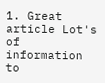1. Great article Lot's of information to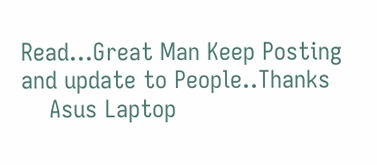Read...Great Man Keep Posting and update to People..Thanks
    Asus Laptop